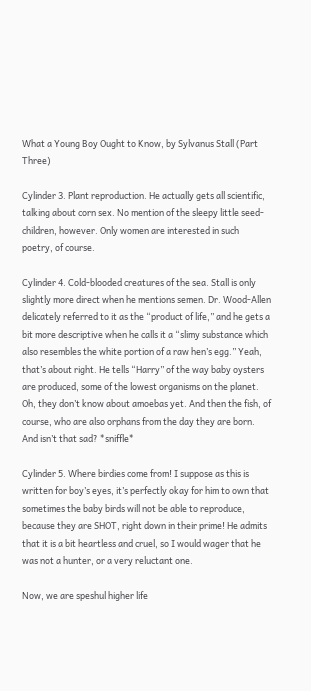What a Young Boy Ought to Know, by Sylvanus Stall (Part Three)

Cylinder 3. Plant reproduction. He actually gets all scientific, talking about corn sex. No mention of the sleepy little seed-children, however. Only women are interested in such poetry, of course.

Cylinder 4. Cold-blooded creatures of the sea. Stall is only slightly more direct when he mentions semen. Dr. Wood-Allen delicately referred to it as the “product of life,” and he gets a bit more descriptive when he calls it a “slimy substance which also resembles the white portion of a raw hen’s egg.” Yeah, that’s about right. He tells “Harry” of the way baby oysters are produced, some of the lowest organisms on the planet. Oh, they don’t know about amoebas yet. And then the fish, of course, who are also orphans from the day they are born. And isn’t that sad? *sniffle*

Cylinder 5. Where birdies come from! I suppose as this is written for boy’s eyes, it’s perfectly okay for him to own that sometimes the baby birds will not be able to reproduce, because they are SHOT, right down in their prime! He admits that it is a bit heartless and cruel, so I would wager that he was not a hunter, or a very reluctant one.

Now, we are speshul higher life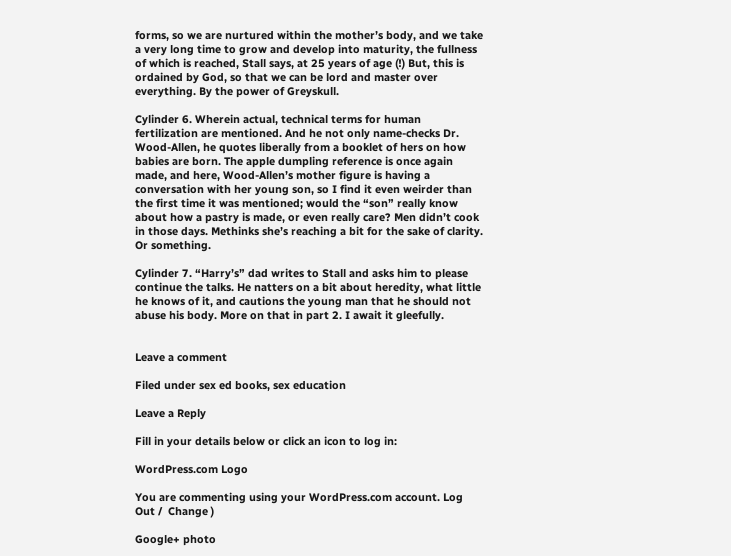forms, so we are nurtured within the mother’s body, and we take a very long time to grow and develop into maturity, the fullness of which is reached, Stall says, at 25 years of age (!) But, this is ordained by God, so that we can be lord and master over everything. By the power of Greyskull.

Cylinder 6. Wherein actual, technical terms for human fertilization are mentioned. And he not only name-checks Dr. Wood-Allen, he quotes liberally from a booklet of hers on how babies are born. The apple dumpling reference is once again made, and here, Wood-Allen’s mother figure is having a conversation with her young son, so I find it even weirder than the first time it was mentioned; would the “son” really know about how a pastry is made, or even really care? Men didn’t cook in those days. Methinks she’s reaching a bit for the sake of clarity. Or something.

Cylinder 7. “Harry’s” dad writes to Stall and asks him to please continue the talks. He natters on a bit about heredity, what little he knows of it, and cautions the young man that he should not abuse his body. More on that in part 2. I await it gleefully.


Leave a comment

Filed under sex ed books, sex education

Leave a Reply

Fill in your details below or click an icon to log in:

WordPress.com Logo

You are commenting using your WordPress.com account. Log Out /  Change )

Google+ photo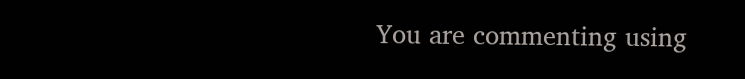You are commenting using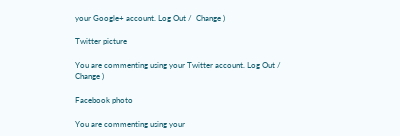your Google+ account. Log Out /  Change )

Twitter picture

You are commenting using your Twitter account. Log Out /  Change )

Facebook photo

You are commenting using your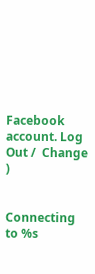Facebook account. Log Out /  Change )


Connecting to %s